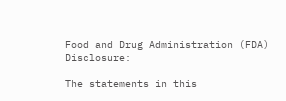Food and Drug Administration (FDA) Disclosure:

The statements in this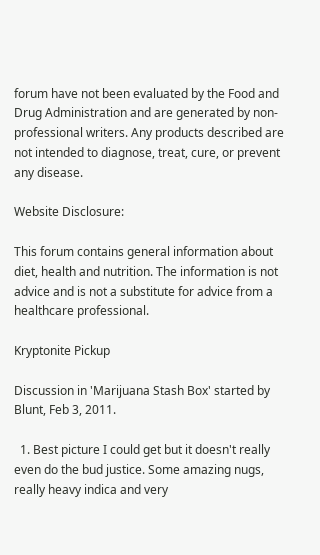forum have not been evaluated by the Food and Drug Administration and are generated by non-professional writers. Any products described are not intended to diagnose, treat, cure, or prevent any disease.

Website Disclosure:

This forum contains general information about diet, health and nutrition. The information is not advice and is not a substitute for advice from a healthcare professional.

Kryptonite Pickup

Discussion in 'Marijuana Stash Box' started by Blunt, Feb 3, 2011.

  1. Best picture I could get but it doesn't really even do the bud justice. Some amazing nugs, really heavy indica and very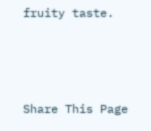fruity taste.



Share This Page